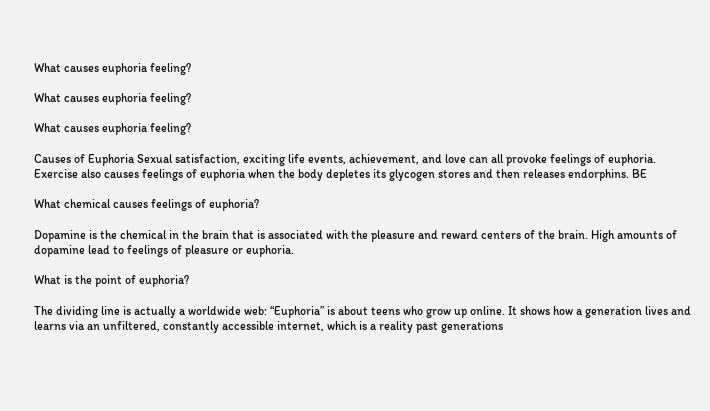What causes euphoria feeling?

What causes euphoria feeling?

What causes euphoria feeling?

Causes of Euphoria Sexual satisfaction, exciting life events, achievement, and love can all provoke feelings of euphoria. Exercise also causes feelings of euphoria when the body depletes its glycogen stores and then releases endorphins. BE

What chemical causes feelings of euphoria?

Dopamine is the chemical in the brain that is associated with the pleasure and reward centers of the brain. High amounts of dopamine lead to feelings of pleasure or euphoria.

What is the point of euphoria?

The dividing line is actually a worldwide web: “Euphoria” is about teens who grow up online. It shows how a generation lives and learns via an unfiltered, constantly accessible internet, which is a reality past generations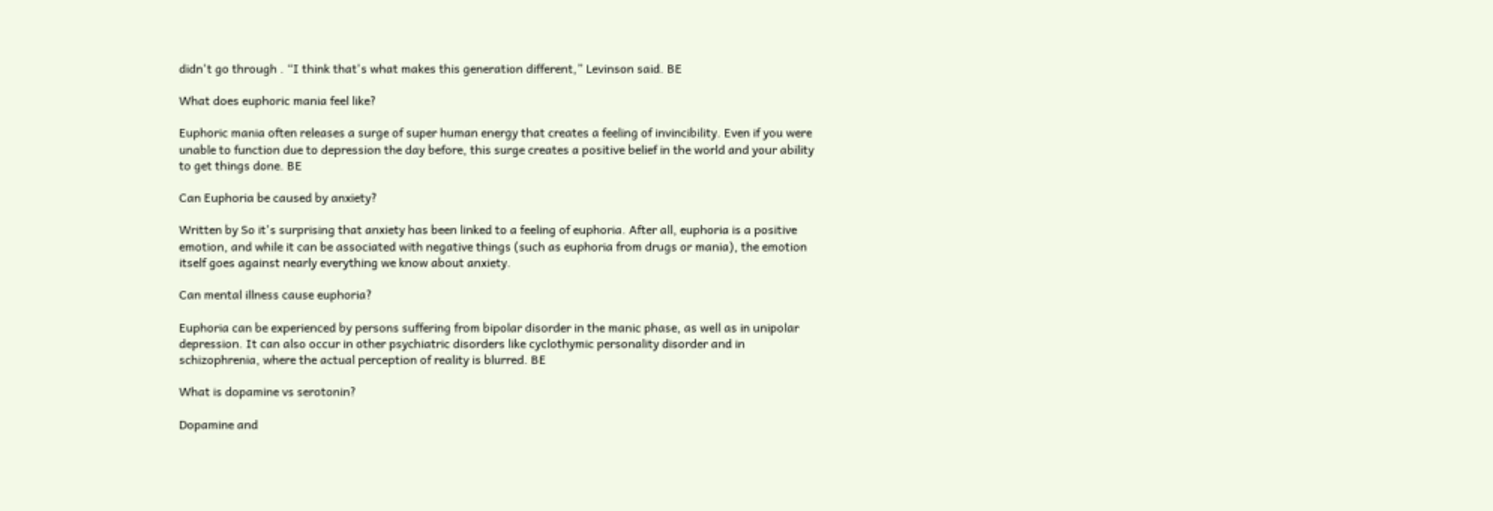didn't go through . “I think that's what makes this generation different,” Levinson said. BE

What does euphoric mania feel like?

Euphoric mania often releases a surge of super human energy that creates a feeling of invincibility. Even if you were unable to function due to depression the day before, this surge creates a positive belief in the world and your ability to get things done. BE

Can Euphoria be caused by anxiety?

Written by So it's surprising that anxiety has been linked to a feeling of euphoria. After all, euphoria is a positive emotion, and while it can be associated with negative things (such as euphoria from drugs or mania), the emotion itself goes against nearly everything we know about anxiety.

Can mental illness cause euphoria?

Euphoria can be experienced by persons suffering from bipolar disorder in the manic phase, as well as in unipolar depression. It can also occur in other psychiatric disorders like cyclothymic personality disorder and in schizophrenia, where the actual perception of reality is blurred. BE

What is dopamine vs serotonin?

Dopamine and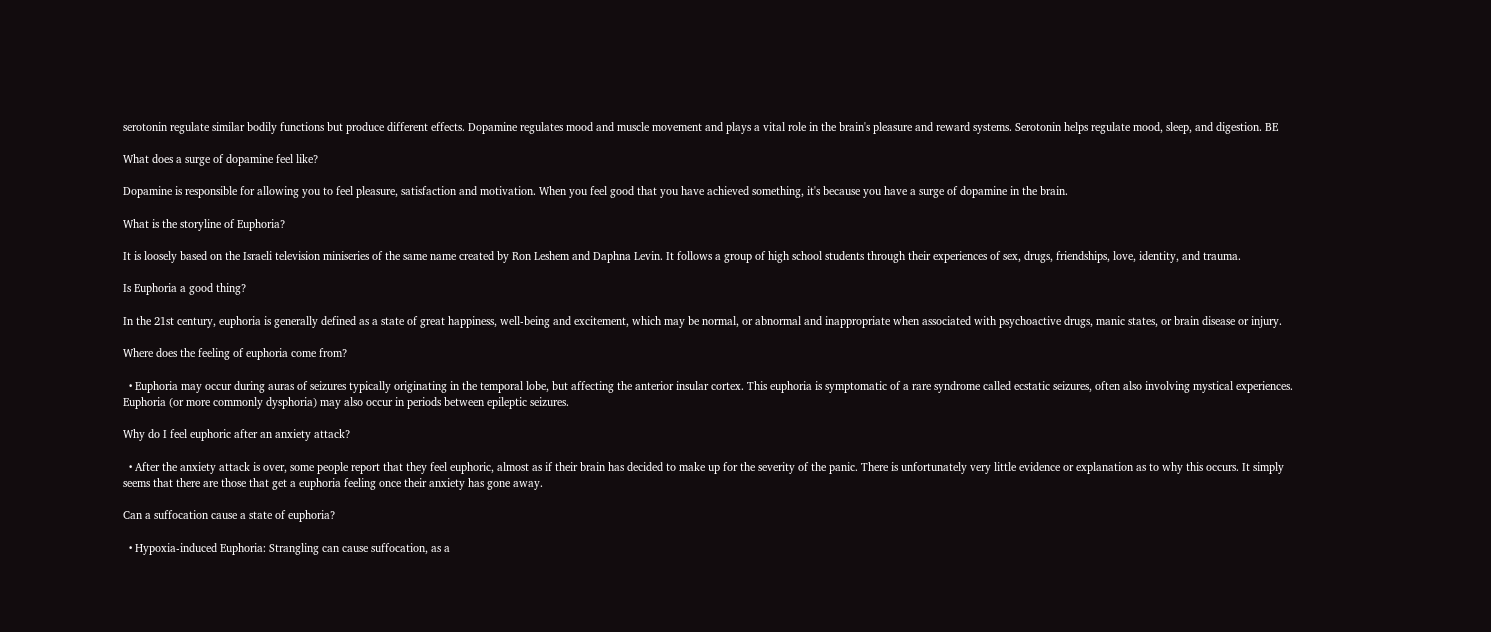serotonin regulate similar bodily functions but produce different effects. Dopamine regulates mood and muscle movement and plays a vital role in the brain's pleasure and reward systems. Serotonin helps regulate mood, sleep, and digestion. BE

What does a surge of dopamine feel like?

Dopamine is responsible for allowing you to feel pleasure, satisfaction and motivation. When you feel good that you have achieved something, it's because you have a surge of dopamine in the brain.

What is the storyline of Euphoria?

It is loosely based on the Israeli television miniseries of the same name created by Ron Leshem and Daphna Levin. It follows a group of high school students through their experiences of sex, drugs, friendships, love, identity, and trauma.

Is Euphoria a good thing?

In the 21st century, euphoria is generally defined as a state of great happiness, well-being and excitement, which may be normal, or abnormal and inappropriate when associated with psychoactive drugs, manic states, or brain disease or injury.

Where does the feeling of euphoria come from?

  • Euphoria may occur during auras of seizures typically originating in the temporal lobe, but affecting the anterior insular cortex. This euphoria is symptomatic of a rare syndrome called ecstatic seizures, often also involving mystical experiences. Euphoria (or more commonly dysphoria) may also occur in periods between epileptic seizures.

Why do I feel euphoric after an anxiety attack?

  • After the anxiety attack is over, some people report that they feel euphoric, almost as if their brain has decided to make up for the severity of the panic. There is unfortunately very little evidence or explanation as to why this occurs. It simply seems that there are those that get a euphoria feeling once their anxiety has gone away.

Can a suffocation cause a state of euphoria?

  • Hypoxia-induced Euphoria: Strangling can cause suffocation, as a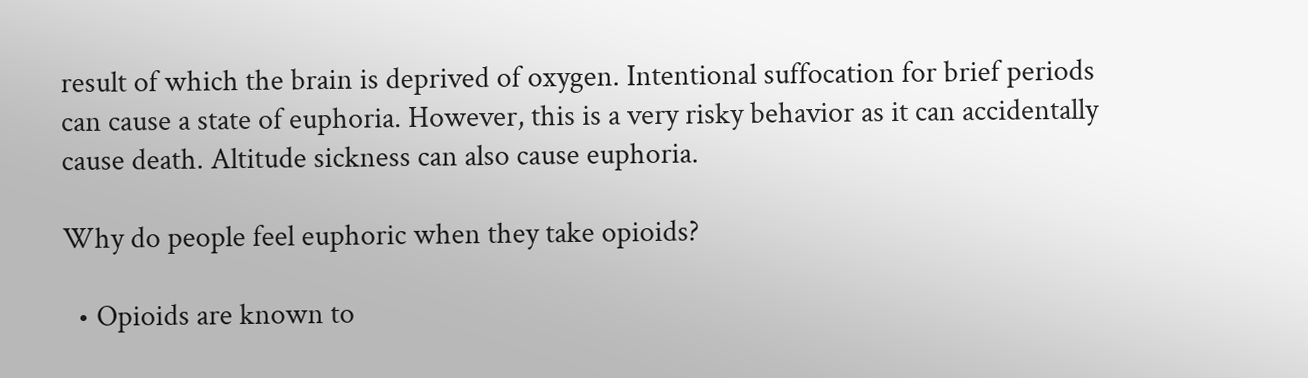result of which the brain is deprived of oxygen. Intentional suffocation for brief periods can cause a state of euphoria. However, this is a very risky behavior as it can accidentally cause death. Altitude sickness can also cause euphoria.

Why do people feel euphoric when they take opioids?

  • Opioids are known to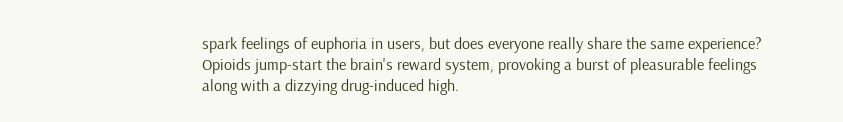spark feelings of euphoria in users, but does everyone really share the same experience? Opioids jump-start the brain's reward system, provoking a burst of pleasurable feelings along with a dizzying drug-induced high.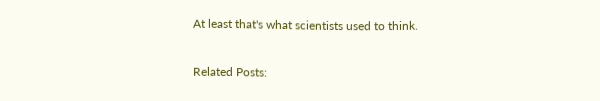At least that's what scientists used to think.

Related Posts: